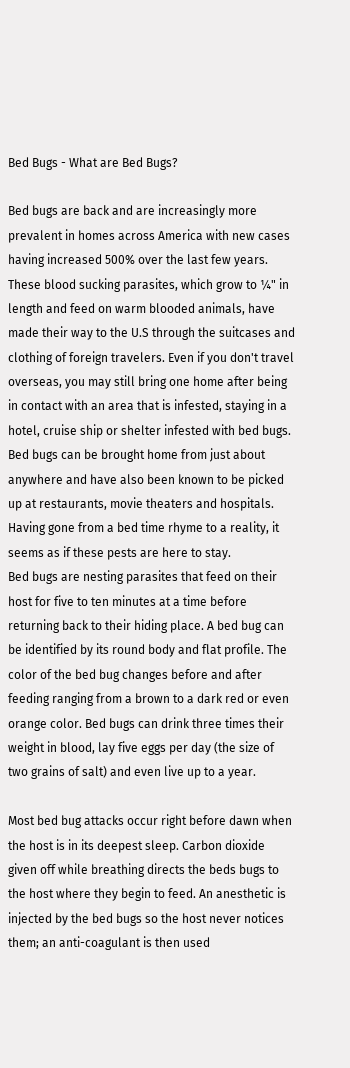Bed Bugs - What are Bed Bugs?

Bed bugs are back and are increasingly more prevalent in homes across America with new cases having increased 500% over the last few years. These blood sucking parasites, which grow to ¼" in length and feed on warm blooded animals, have made their way to the U.S through the suitcases and clothing of foreign travelers. Even if you don't travel overseas, you may still bring one home after being in contact with an area that is infested, staying in a hotel, cruise ship or shelter infested with bed bugs. Bed bugs can be brought home from just about anywhere and have also been known to be picked up at restaurants, movie theaters and hospitals. Having gone from a bed time rhyme to a reality, it seems as if these pests are here to stay.
Bed bugs are nesting parasites that feed on their host for five to ten minutes at a time before returning back to their hiding place. A bed bug can be identified by its round body and flat profile. The color of the bed bug changes before and after feeding ranging from a brown to a dark red or even orange color. Bed bugs can drink three times their weight in blood, lay five eggs per day (the size of two grains of salt) and even live up to a year.

Most bed bug attacks occur right before dawn when the host is in its deepest sleep. Carbon dioxide given off while breathing directs the beds bugs to the host where they begin to feed. An anesthetic is injected by the bed bugs so the host never notices them; an anti-coagulant is then used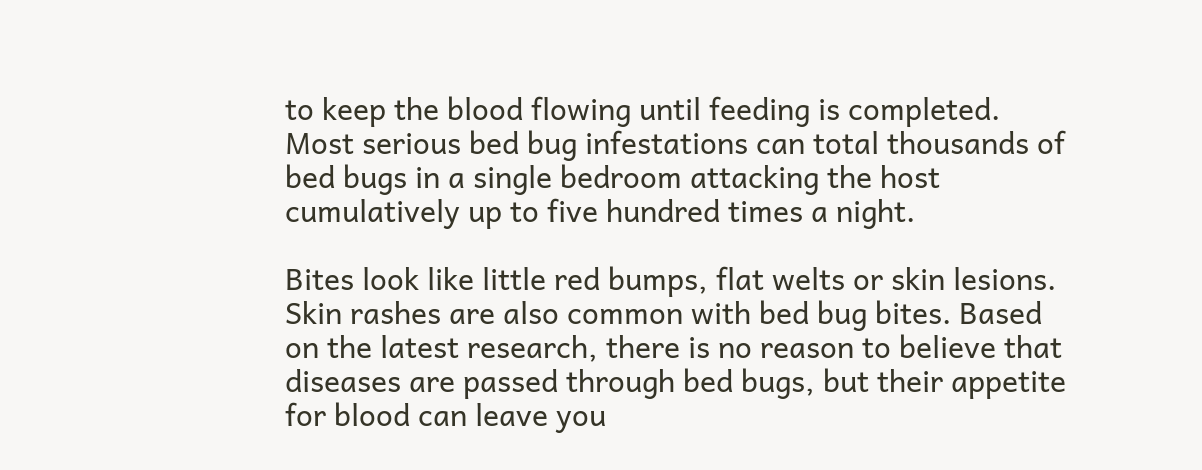to keep the blood flowing until feeding is completed. Most serious bed bug infestations can total thousands of bed bugs in a single bedroom attacking the host cumulatively up to five hundred times a night.

Bites look like little red bumps, flat welts or skin lesions. Skin rashes are also common with bed bug bites. Based on the latest research, there is no reason to believe that diseases are passed through bed bugs, but their appetite for blood can leave you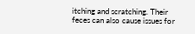itching and scratching. Their feces can also cause issues for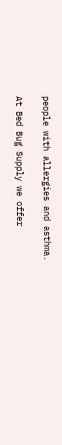people with allergies and asthma.

At Bed Bug Supply we offer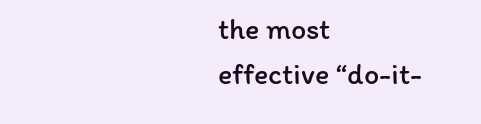the most effective “do-it-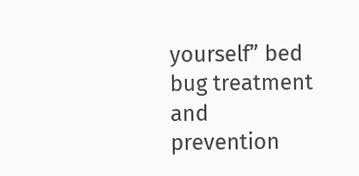yourself” bed bug treatment and prevention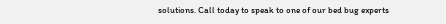solutions. Call today to speak to one of our bed bug experts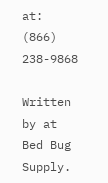at: (866) 238-9868

Written by at Bed Bug Supply.